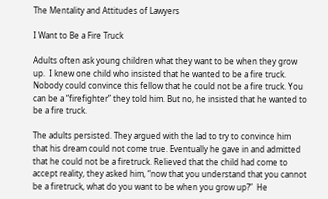The Mentality and Attitudes of Lawyers

I Want to Be a Fire Truck

Adults often ask young children what they want to be when they grow up.  I knew one child who insisted that he wanted to be a fire truck. Nobody could convince this fellow that he could not be a fire truck. You can be a “firefighter” they told him. But no, he insisted that he wanted to be a fire truck.

The adults persisted. They argued with the lad to try to convince him that his dream could not come true. Eventually he gave in and admitted that he could not be a firetruck. Relieved that the child had come to accept reality, they asked him, “now that you understand that you cannot be a firetruck, what do you want to be when you grow up?”  He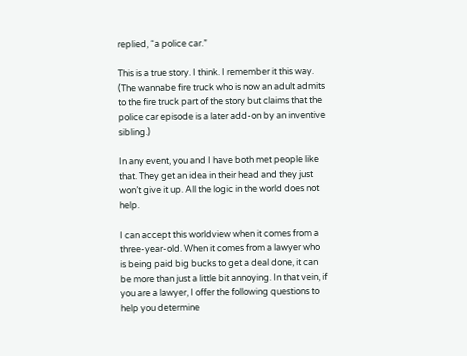replied, “a police car.”

This is a true story. I think. I remember it this way. (The wannabe fire truck who is now an adult admits to the fire truck part of the story but claims that the police car episode is a later add-on by an inventive sibling.)

In any event, you and I have both met people like that. They get an idea in their head and they just won’t give it up. All the logic in the world does not help.

I can accept this worldview when it comes from a three-year-old. When it comes from a lawyer who is being paid big bucks to get a deal done, it can be more than just a little bit annoying. In that vein, if you are a lawyer, I offer the following questions to help you determine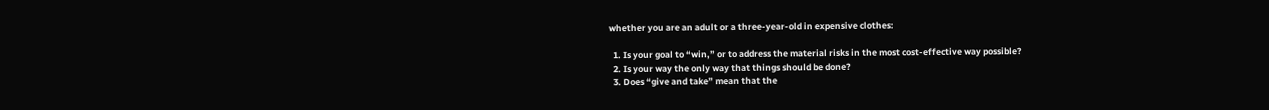whether you are an adult or a three-year-old in expensive clothes:

  1. Is your goal to “win,” or to address the material risks in the most cost-effective way possible?
  2. Is your way the only way that things should be done?
  3. Does “give and take” mean that the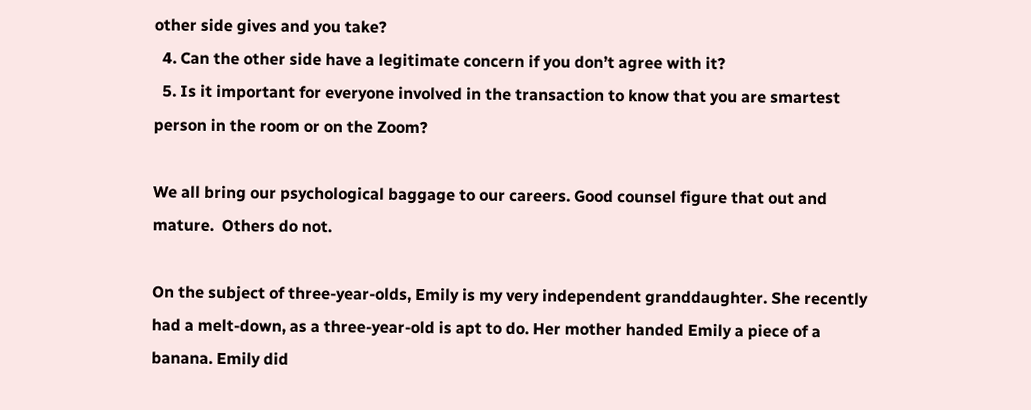other side gives and you take?
  4. Can the other side have a legitimate concern if you don’t agree with it?
  5. Is it important for everyone involved in the transaction to know that you are smartest person in the room or on the Zoom?

We all bring our psychological baggage to our careers. Good counsel figure that out and mature.  Others do not.

On the subject of three-year-olds, Emily is my very independent granddaughter. She recently had a melt-down, as a three-year-old is apt to do. Her mother handed Emily a piece of a banana. Emily did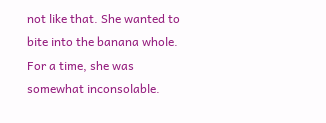not like that. She wanted to bite into the banana whole. For a time, she was somewhat inconsolable.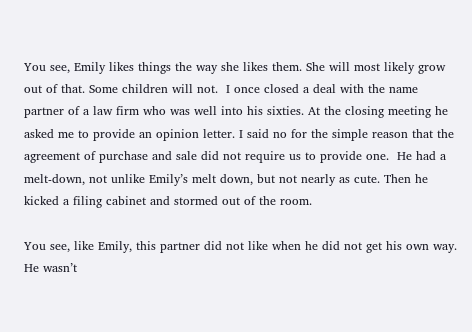You see, Emily likes things the way she likes them. She will most likely grow out of that. Some children will not.  I once closed a deal with the name partner of a law firm who was well into his sixties. At the closing meeting he asked me to provide an opinion letter. I said no for the simple reason that the agreement of purchase and sale did not require us to provide one.  He had a melt-down, not unlike Emily’s melt down, but not nearly as cute. Then he kicked a filing cabinet and stormed out of the room.

You see, like Emily, this partner did not like when he did not get his own way.  He wasn’t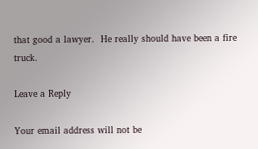that good a lawyer.  He really should have been a fire truck.

Leave a Reply

Your email address will not be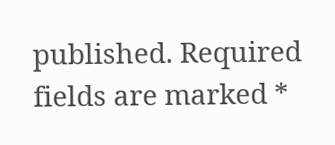published. Required fields are marked *